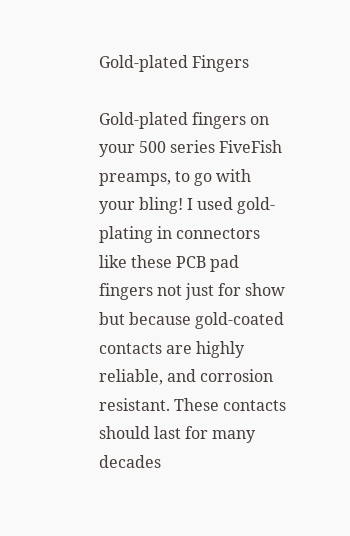Gold-plated Fingers

Gold-plated fingers on your 500 series FiveFish preamps, to go with your bling! I used gold-plating in connectors like these PCB pad fingers not just for show but because gold-coated contacts are highly reliable, and corrosion resistant. These contacts should last for many decades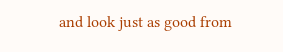and look just as good from